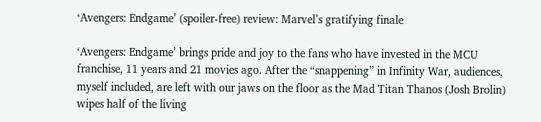‘Avengers: Endgame’ (spoiler-free) review: Marvel’s gratifying finale

‘Avengers: Endgame’ brings pride and joy to the fans who have invested in the MCU franchise, 11 years and 21 movies ago. After the “snappening” in Infinity War, audiences, myself included, are left with our jaws on the floor as the Mad Titan Thanos (Josh Brolin) wipes half of the living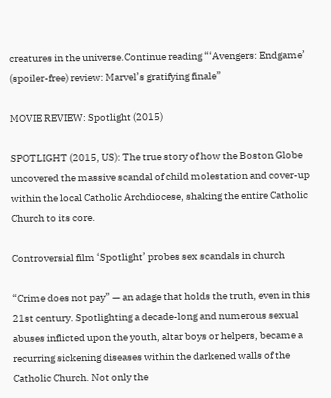creatures in the universe.Continue reading “‘Avengers: Endgame’ (spoiler-free) review: Marvel’s gratifying finale”

MOVIE REVIEW: Spotlight (2015)

SPOTLIGHT (2015, US): The true story of how the Boston Globe uncovered the massive scandal of child molestation and cover-up within the local Catholic Archdiocese, shaking the entire Catholic Church to its core.

Controversial film ‘Spotlight’ probes sex scandals in church

“Crime does not pay” — an adage that holds the truth, even in this 21st century. Spotlighting a decade-long and numerous sexual abuses inflicted upon the youth, altar boys or helpers, became a recurring sickening diseases within the darkened walls of the Catholic Church. Not only the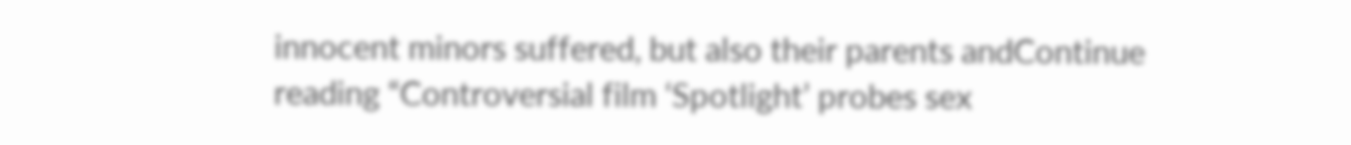innocent minors suffered, but also their parents andContinue reading “Controversial film ‘Spotlight’ probes sex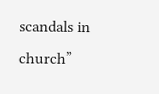scandals in church”